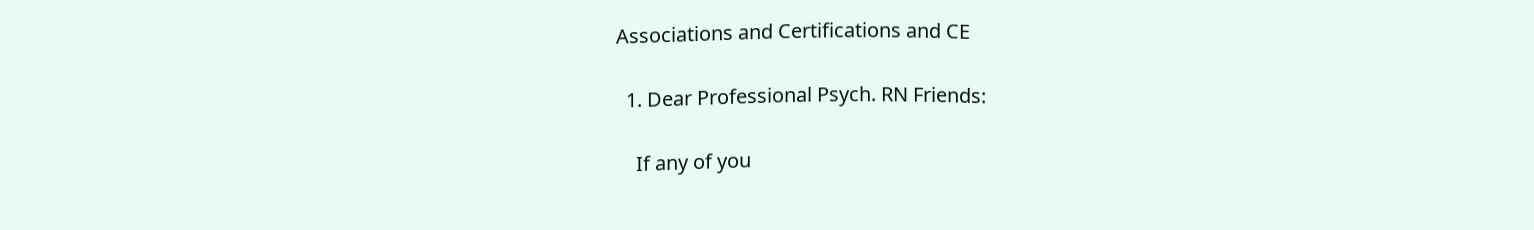Associations and Certifications and CE

  1. Dear Professional Psych. RN Friends:

    If any of you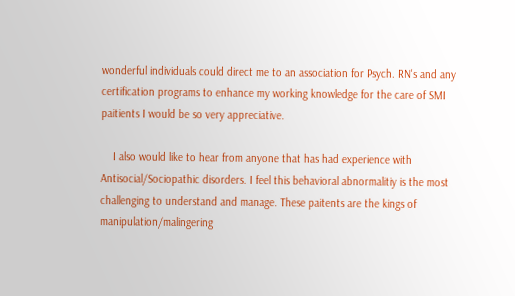wonderful individuals could direct me to an association for Psych. RN's and any certification programs to enhance my working knowledge for the care of SMI paitients I would be so very appreciative.

    I also would like to hear from anyone that has had experience with Antisocial/Sociopathic disorders. I feel this behavioral abnormalitiy is the most challenging to understand and manage. These paitents are the kings of manipulation/malingering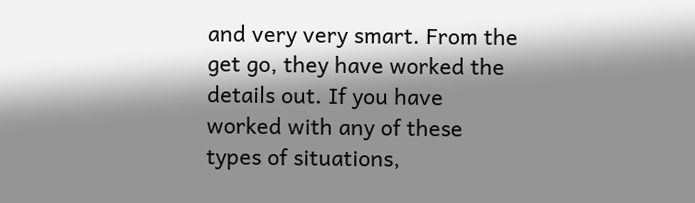and very very smart. From the get go, they have worked the details out. If you have worked with any of these types of situations,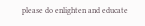please do enlighten and educate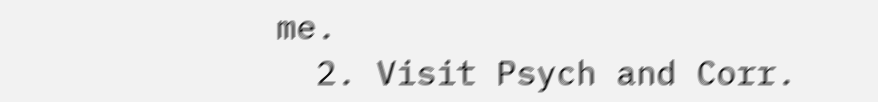me.
  2. Visit Psych and Corr.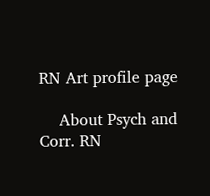RN Art profile page

    About Psych and Corr. RN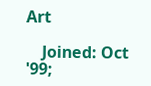Art

    Joined: Oct '99;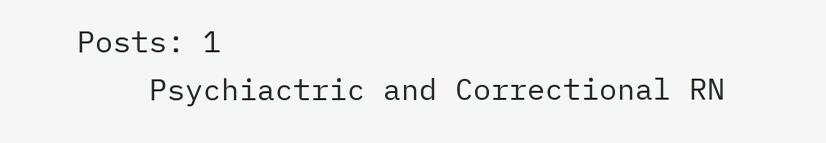Posts: 1
    Psychiactric and Correctional RN